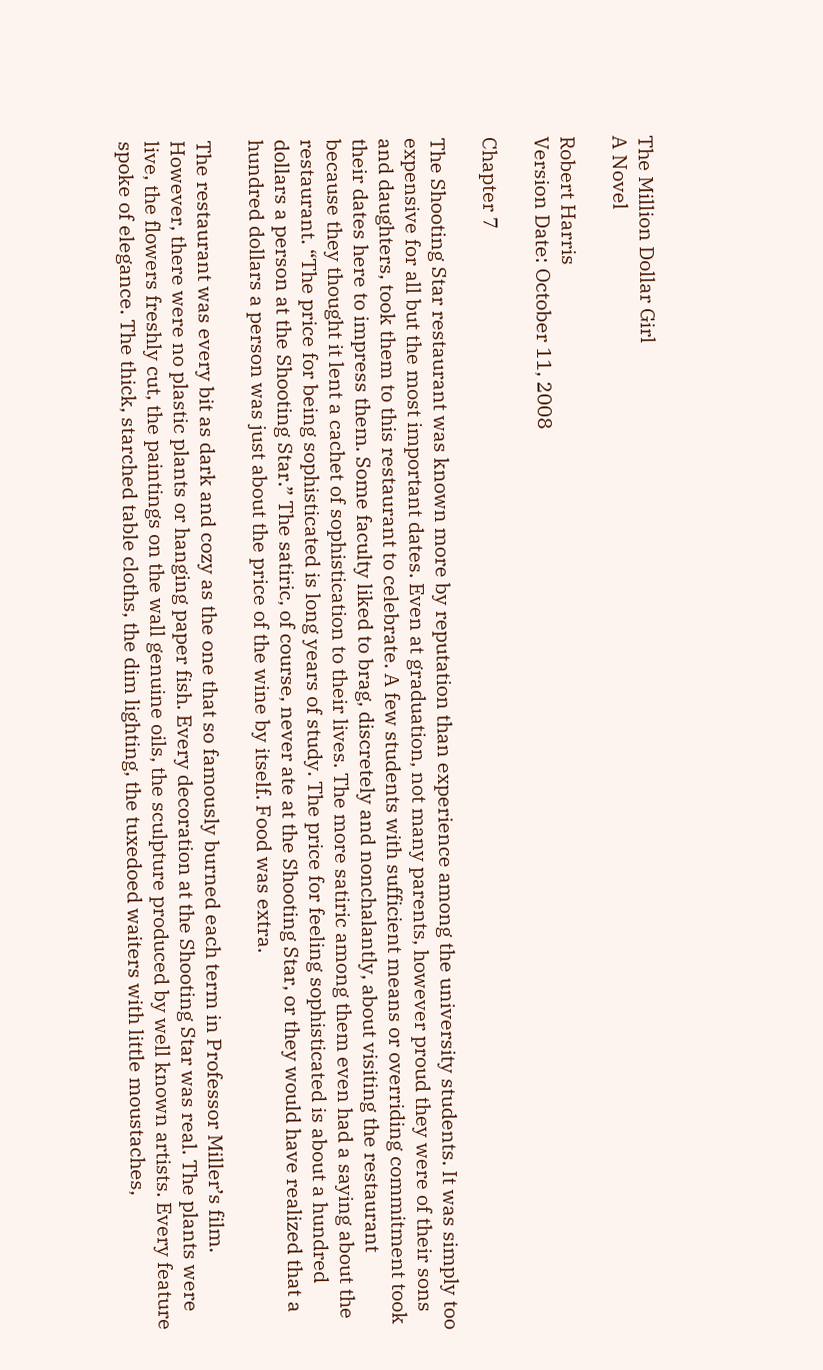The Million Dollar Girl
A Novel

Robert Harris
Version Date: October 11, 2008

Chapter 7

The Shooting Star restaurant was known more by reputation than experience among the university students. It was simply too expensive for all but the most important dates. Even at graduation, not many parents, however proud they were of their sons and daughters, took them to this restaurant to celebrate. A few students with sufficient means or overriding commitment took their dates here to impress them. Some faculty liked to brag, discretely and nonchalantly, about visiting the restaurant because they thought it lent a cachet of sophistication to their lives. The more satiric among them even had a saying about the restaurant. “The price for being sophisticated is long years of study. The price for feeling sophisticated is about a hundred dollars a person at the Shooting Star.” The satiric, of course, never ate at the Shooting Star, or they would have realized that a hundred dollars a person was just about the price of the wine by itself. Food was extra.

The restaurant was every bit as dark and cozy as the one that so famously burned each term in Professor Miller’s film. However, there were no plastic plants or hanging paper fish. Every decoration at the Shooting Star was real. The plants were live, the flowers freshly cut, the paintings on the wall genuine oils, the sculpture produced by well known artists. Every feature spoke of elegance. The thick, starched table cloths, the dim lighting, the tuxedoed waiters with little moustaches,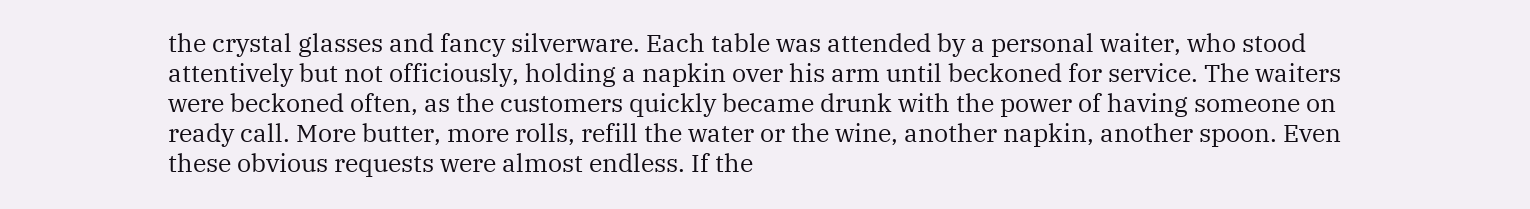the crystal glasses and fancy silverware. Each table was attended by a personal waiter, who stood attentively but not officiously, holding a napkin over his arm until beckoned for service. The waiters were beckoned often, as the customers quickly became drunk with the power of having someone on ready call. More butter, more rolls, refill the water or the wine, another napkin, another spoon. Even these obvious requests were almost endless. If the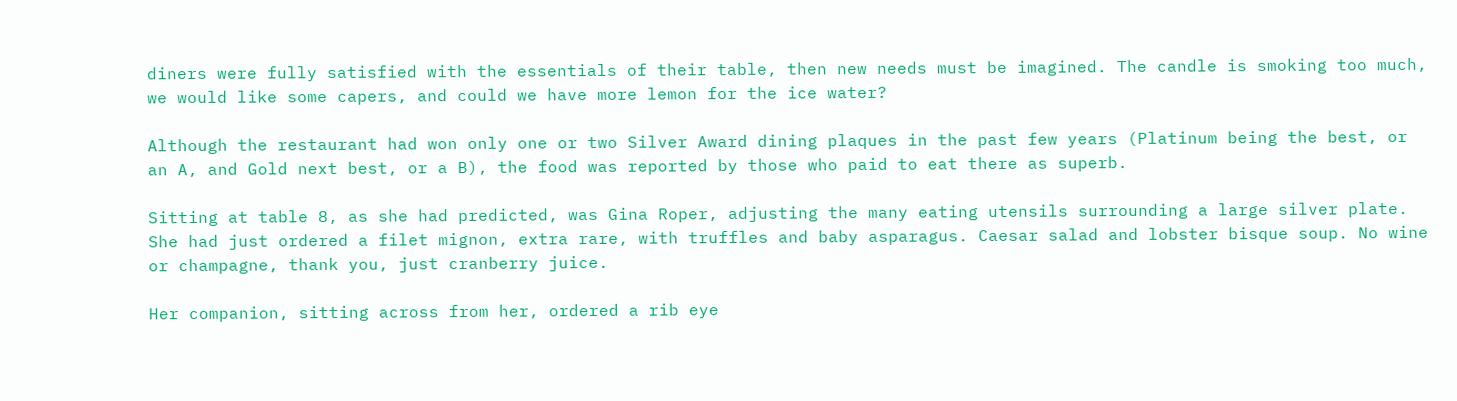diners were fully satisfied with the essentials of their table, then new needs must be imagined. The candle is smoking too much, we would like some capers, and could we have more lemon for the ice water?

Although the restaurant had won only one or two Silver Award dining plaques in the past few years (Platinum being the best, or an A, and Gold next best, or a B), the food was reported by those who paid to eat there as superb.

Sitting at table 8, as she had predicted, was Gina Roper, adjusting the many eating utensils surrounding a large silver plate. She had just ordered a filet mignon, extra rare, with truffles and baby asparagus. Caesar salad and lobster bisque soup. No wine or champagne, thank you, just cranberry juice.

Her companion, sitting across from her, ordered a rib eye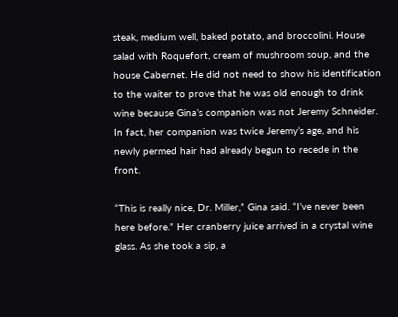steak, medium well, baked potato, and broccolini. House salad with Roquefort, cream of mushroom soup, and the house Cabernet. He did not need to show his identification to the waiter to prove that he was old enough to drink wine because Gina’s companion was not Jeremy Schneider. In fact, her companion was twice Jeremy’s age, and his newly permed hair had already begun to recede in the front.

“This is really nice, Dr. Miller,” Gina said. “I’ve never been here before.” Her cranberry juice arrived in a crystal wine glass. As she took a sip, a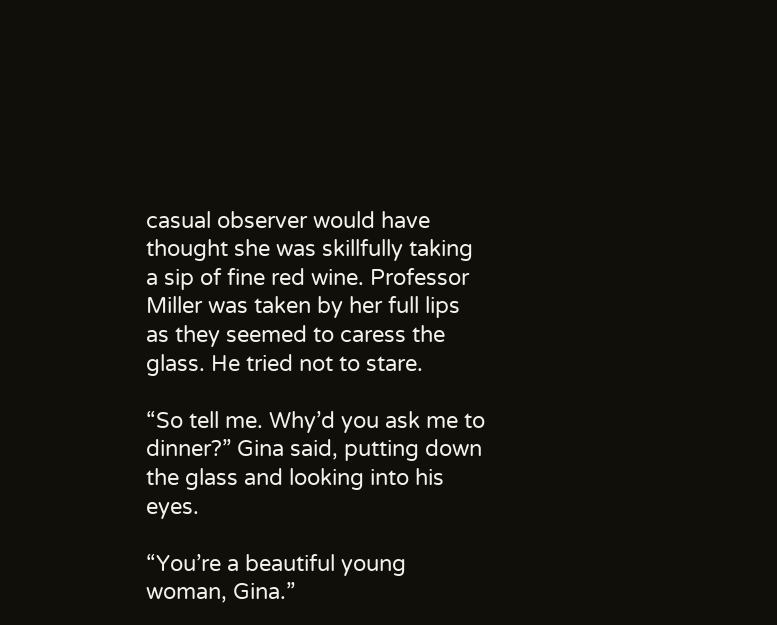casual observer would have thought she was skillfully taking a sip of fine red wine. Professor Miller was taken by her full lips as they seemed to caress the glass. He tried not to stare.

“So tell me. Why’d you ask me to dinner?” Gina said, putting down the glass and looking into his eyes.

“You’re a beautiful young woman, Gina.”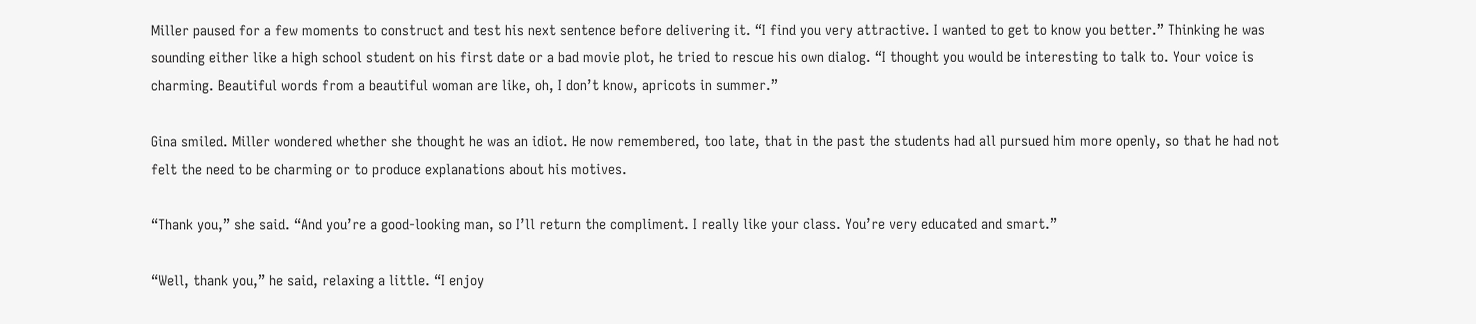Miller paused for a few moments to construct and test his next sentence before delivering it. “I find you very attractive. I wanted to get to know you better.” Thinking he was sounding either like a high school student on his first date or a bad movie plot, he tried to rescue his own dialog. “I thought you would be interesting to talk to. Your voice is charming. Beautiful words from a beautiful woman are like, oh, I don’t know, apricots in summer.”

Gina smiled. Miller wondered whether she thought he was an idiot. He now remembered, too late, that in the past the students had all pursued him more openly, so that he had not felt the need to be charming or to produce explanations about his motives.

“Thank you,” she said. “And you’re a good-looking man, so I’ll return the compliment. I really like your class. You’re very educated and smart.”

“Well, thank you,” he said, relaxing a little. “I enjoy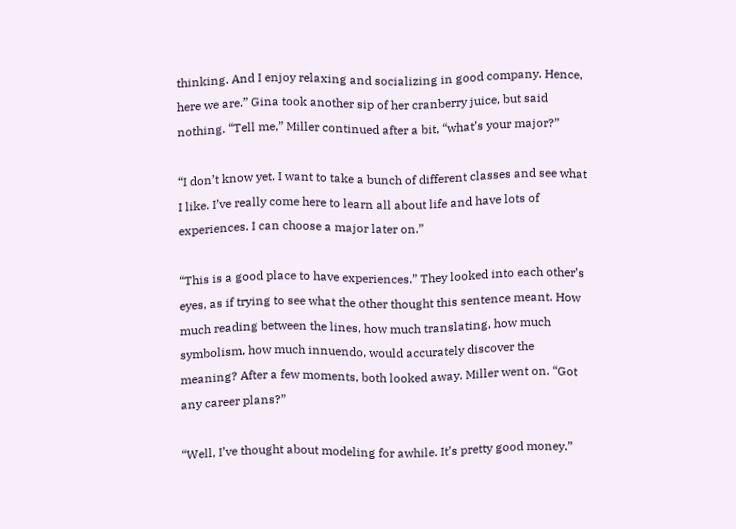thinking. And I enjoy relaxing and socializing in good company. Hence, here we are.” Gina took another sip of her cranberry juice, but said nothing. “Tell me,” Miller continued after a bit, “what’s your major?”

“I don’t know yet. I want to take a bunch of different classes and see what I like. I’ve really come here to learn all about life and have lots of experiences. I can choose a major later on.”

“This is a good place to have experiences.” They looked into each other’s eyes, as if trying to see what the other thought this sentence meant. How much reading between the lines, how much translating, how much symbolism, how much innuendo, would accurately discover the meaning? After a few moments, both looked away. Miller went on. “Got any career plans?”

“Well, I’ve thought about modeling for awhile. It’s pretty good money.”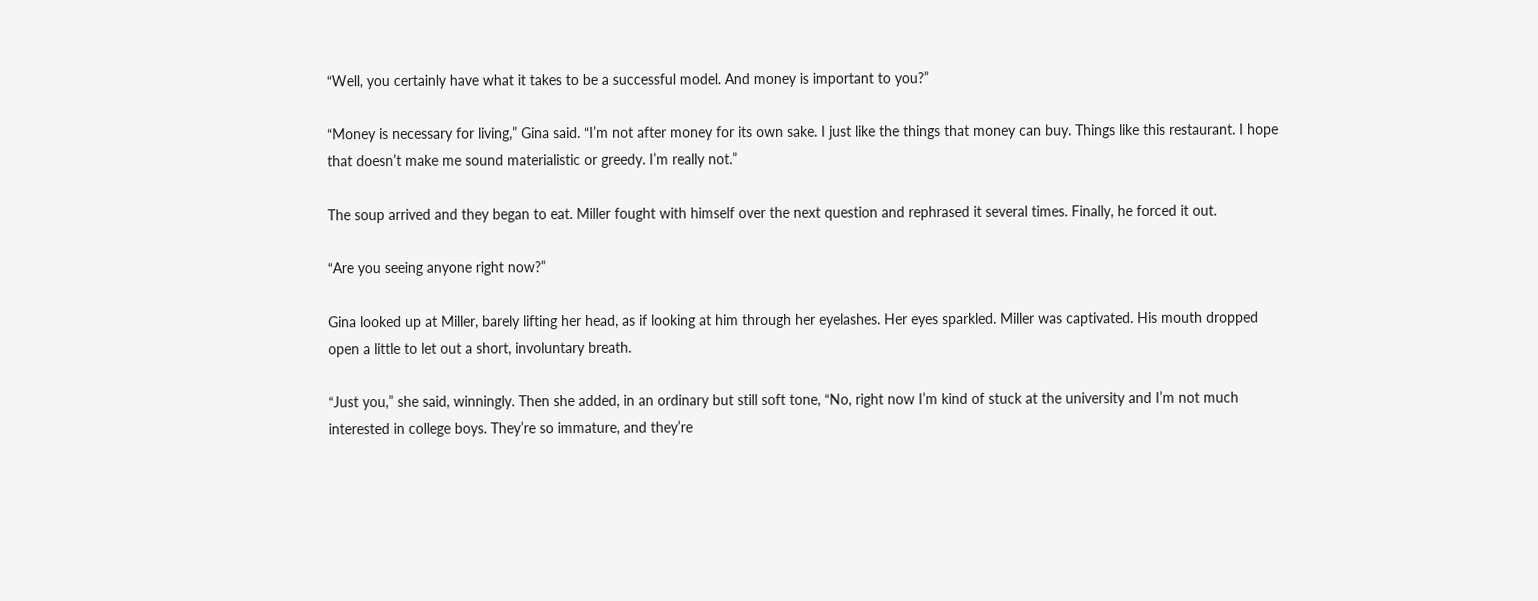“Well, you certainly have what it takes to be a successful model. And money is important to you?”

“Money is necessary for living,” Gina said. “I’m not after money for its own sake. I just like the things that money can buy. Things like this restaurant. I hope that doesn’t make me sound materialistic or greedy. I’m really not.”

The soup arrived and they began to eat. Miller fought with himself over the next question and rephrased it several times. Finally, he forced it out.

“Are you seeing anyone right now?”

Gina looked up at Miller, barely lifting her head, as if looking at him through her eyelashes. Her eyes sparkled. Miller was captivated. His mouth dropped open a little to let out a short, involuntary breath.

“Just you,” she said, winningly. Then she added, in an ordinary but still soft tone, “No, right now I’m kind of stuck at the university and I’m not much interested in college boys. They’re so immature, and they’re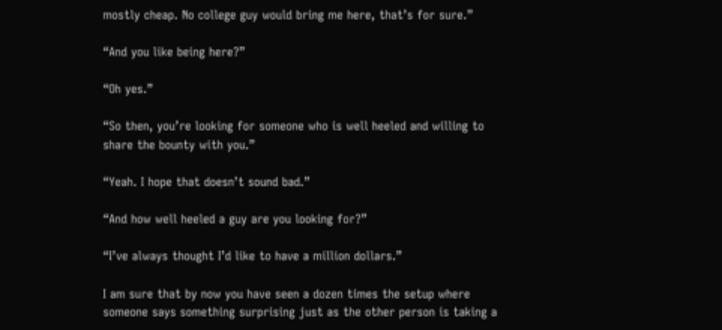mostly cheap. No college guy would bring me here, that’s for sure.”

“And you like being here?”

“Oh yes.”

“So then, you’re looking for someone who is well heeled and willing to share the bounty with you.”

“Yeah. I hope that doesn’t sound bad.”

“And how well heeled a guy are you looking for?”

“I’ve always thought I’d like to have a million dollars.”

I am sure that by now you have seen a dozen times the setup where someone says something surprising just as the other person is taking a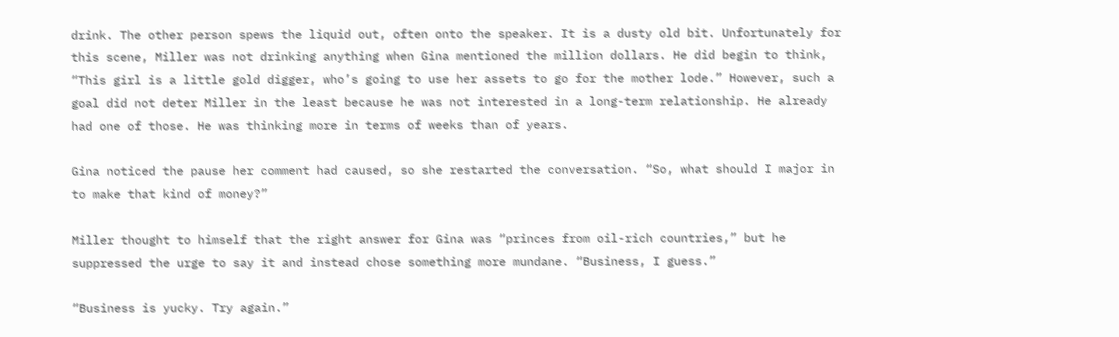drink. The other person spews the liquid out, often onto the speaker. It is a dusty old bit. Unfortunately for this scene, Miller was not drinking anything when Gina mentioned the million dollars. He did begin to think, “This girl is a little gold digger, who’s going to use her assets to go for the mother lode.” However, such a goal did not deter Miller in the least because he was not interested in a long-term relationship. He already had one of those. He was thinking more in terms of weeks than of years.

Gina noticed the pause her comment had caused, so she restarted the conversation. “So, what should I major in to make that kind of money?”

Miller thought to himself that the right answer for Gina was “princes from oil-rich countries,” but he suppressed the urge to say it and instead chose something more mundane. “Business, I guess.”

“Business is yucky. Try again.”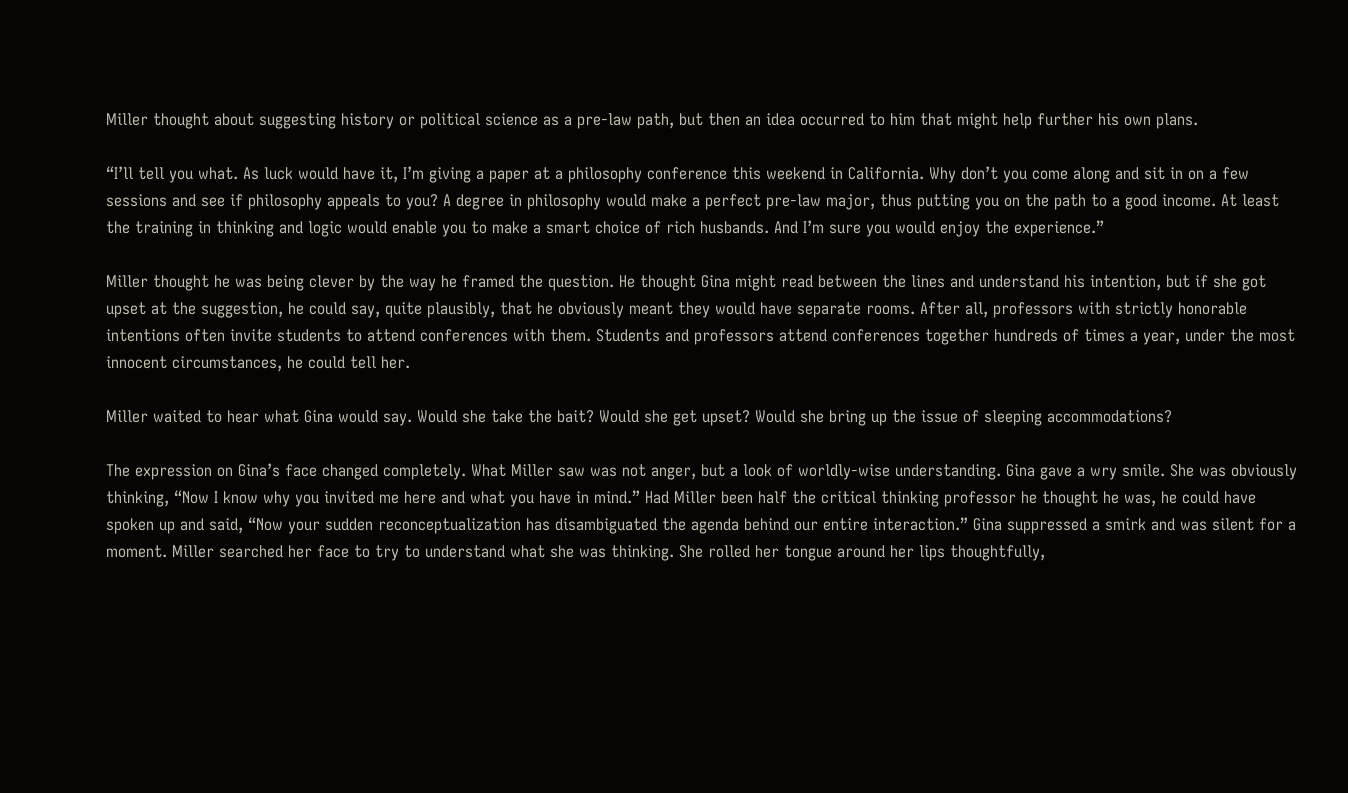Miller thought about suggesting history or political science as a pre-law path, but then an idea occurred to him that might help further his own plans.

“I’ll tell you what. As luck would have it, I’m giving a paper at a philosophy conference this weekend in California. Why don’t you come along and sit in on a few sessions and see if philosophy appeals to you? A degree in philosophy would make a perfect pre-law major, thus putting you on the path to a good income. At least the training in thinking and logic would enable you to make a smart choice of rich husbands. And I’m sure you would enjoy the experience.”

Miller thought he was being clever by the way he framed the question. He thought Gina might read between the lines and understand his intention, but if she got upset at the suggestion, he could say, quite plausibly, that he obviously meant they would have separate rooms. After all, professors with strictly honorable intentions often invite students to attend conferences with them. Students and professors attend conferences together hundreds of times a year, under the most innocent circumstances, he could tell her.

Miller waited to hear what Gina would say. Would she take the bait? Would she get upset? Would she bring up the issue of sleeping accommodations?

The expression on Gina’s face changed completely. What Miller saw was not anger, but a look of worldly-wise understanding. Gina gave a wry smile. She was obviously thinking, “Now I know why you invited me here and what you have in mind.” Had Miller been half the critical thinking professor he thought he was, he could have spoken up and said, “Now your sudden reconceptualization has disambiguated the agenda behind our entire interaction.” Gina suppressed a smirk and was silent for a moment. Miller searched her face to try to understand what she was thinking. She rolled her tongue around her lips thoughtfully,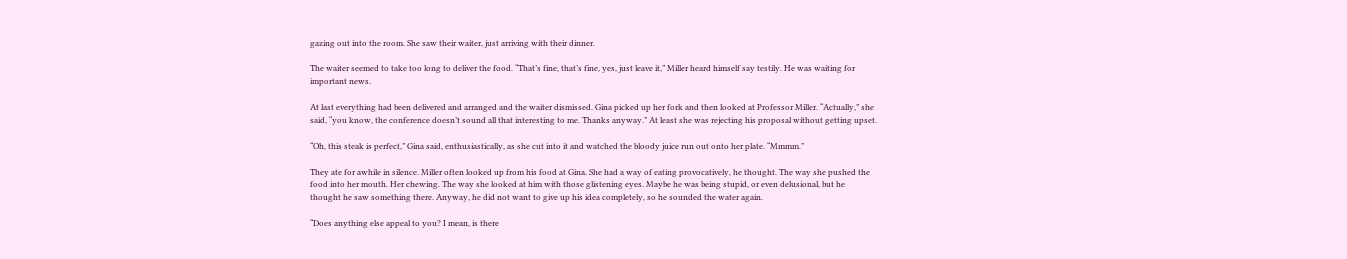gazing out into the room. She saw their waiter, just arriving with their dinner.

The waiter seemed to take too long to deliver the food. “That’s fine, that’s fine, yes, just leave it,” Miller heard himself say testily. He was waiting for important news.

At last everything had been delivered and arranged and the waiter dismissed. Gina picked up her fork and then looked at Professor Miller. “Actually,” she said, “you know, the conference doesn’t sound all that interesting to me. Thanks anyway.” At least she was rejecting his proposal without getting upset.

“Oh, this steak is perfect,” Gina said, enthusiastically, as she cut into it and watched the bloody juice run out onto her plate. “Mmmm.”

They ate for awhile in silence. Miller often looked up from his food at Gina. She had a way of eating provocatively, he thought. The way she pushed the food into her mouth. Her chewing. The way she looked at him with those glistening eyes. Maybe he was being stupid, or even delusional, but he thought he saw something there. Anyway, he did not want to give up his idea completely, so he sounded the water again.

“Does anything else appeal to you? I mean, is there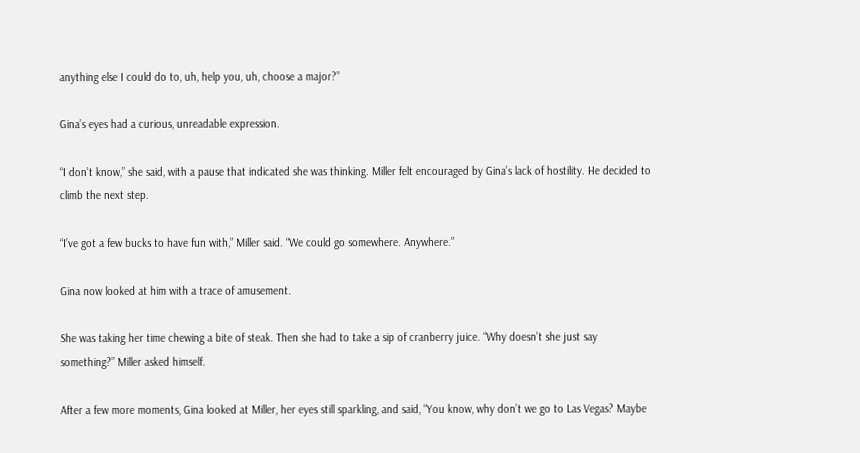anything else I could do to, uh, help you, uh, choose a major?”

Gina’s eyes had a curious, unreadable expression.

“I don’t know,” she said, with a pause that indicated she was thinking. Miller felt encouraged by Gina’s lack of hostility. He decided to climb the next step.

“I’ve got a few bucks to have fun with,” Miller said. “We could go somewhere. Anywhere.”

Gina now looked at him with a trace of amusement.

She was taking her time chewing a bite of steak. Then she had to take a sip of cranberry juice. “Why doesn’t she just say something?” Miller asked himself.

After a few more moments, Gina looked at Miller, her eyes still sparkling, and said, “You know, why don’t we go to Las Vegas? Maybe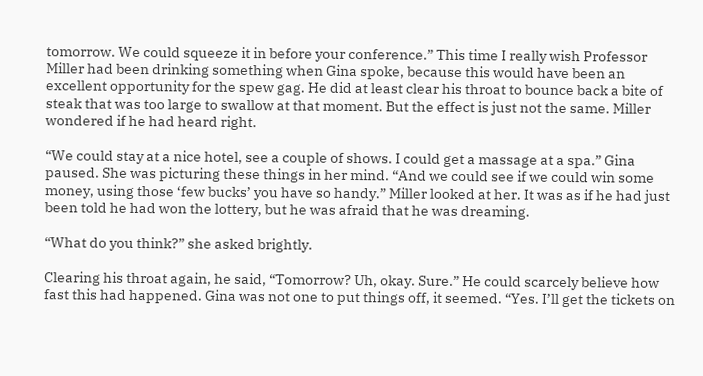tomorrow. We could squeeze it in before your conference.” This time I really wish Professor Miller had been drinking something when Gina spoke, because this would have been an excellent opportunity for the spew gag. He did at least clear his throat to bounce back a bite of steak that was too large to swallow at that moment. But the effect is just not the same. Miller wondered if he had heard right.

“We could stay at a nice hotel, see a couple of shows. I could get a massage at a spa.” Gina paused. She was picturing these things in her mind. “And we could see if we could win some money, using those ‘few bucks’ you have so handy.” Miller looked at her. It was as if he had just been told he had won the lottery, but he was afraid that he was dreaming.

“What do you think?” she asked brightly.

Clearing his throat again, he said, “Tomorrow? Uh, okay. Sure.” He could scarcely believe how fast this had happened. Gina was not one to put things off, it seemed. “Yes. I’ll get the tickets on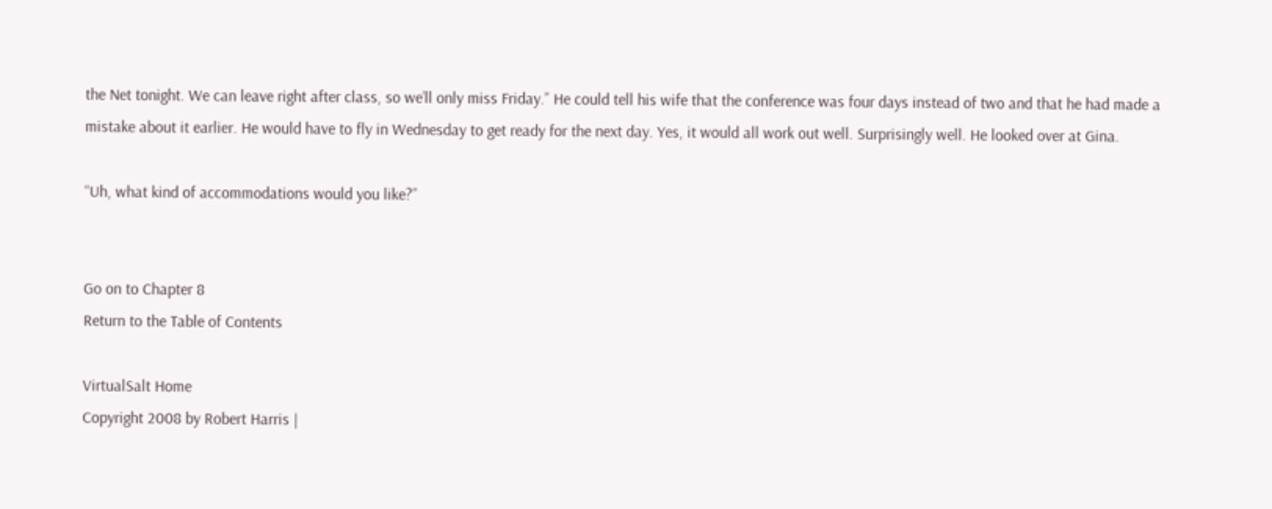the Net tonight. We can leave right after class, so we’ll only miss Friday.” He could tell his wife that the conference was four days instead of two and that he had made a mistake about it earlier. He would have to fly in Wednesday to get ready for the next day. Yes, it would all work out well. Surprisingly well. He looked over at Gina.

“Uh, what kind of accommodations would you like?”


Go on to Chapter 8
Return to the Table of Contents

VirtualSalt Home
Copyright 2008 by Robert Harris |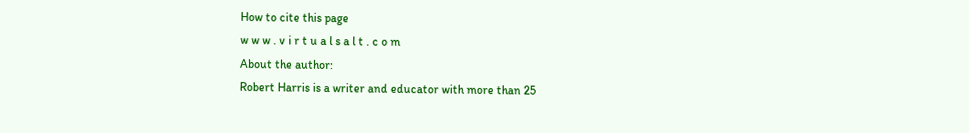How to cite this page
w w w . v i r t u a l s a l t . c o m
About the author:
Robert Harris is a writer and educator with more than 25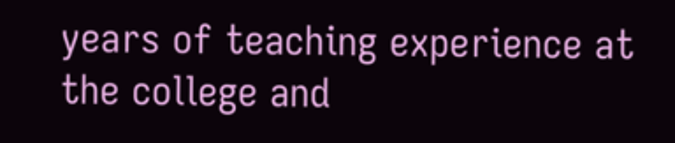years of teaching experience at the college and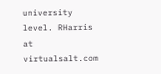university level. RHarris at virtualsalt.com